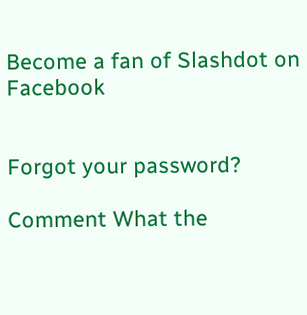Become a fan of Slashdot on Facebook


Forgot your password?

Comment What the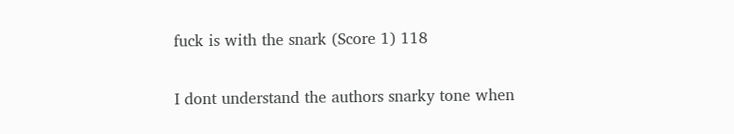fuck is with the snark (Score 1) 118

I dont understand the authors snarky tone when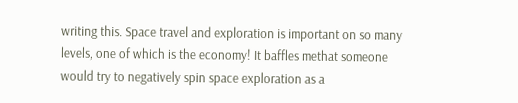writing this. Space travel and exploration is important on so many levels, one of which is the economy! It baffles methat someone would try to negatively spin space exploration as a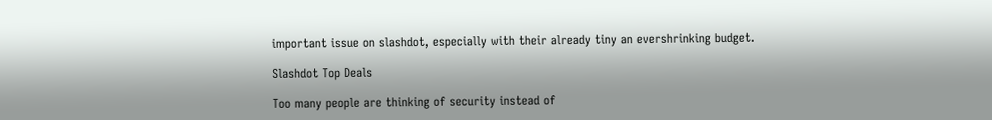important issue on slashdot, especially with their already tiny an evershrinking budget.

Slashdot Top Deals

Too many people are thinking of security instead of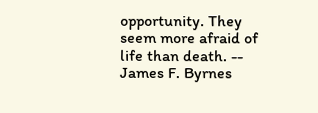opportunity. They seem more afraid of life than death. -- James F. Byrnes